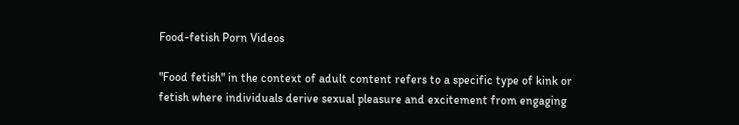Food-fetish Porn Videos

"Food fetish" in the context of adult content refers to a specific type of kink or fetish where individuals derive sexual pleasure and excitement from engaging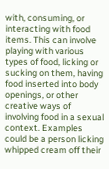with, consuming, or interacting with food items. This can involve playing with various types of food, licking or sucking on them, having food inserted into body openings, or other creative ways of involving food in a sexual context. Examples could be a person licking whipped cream off their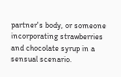partner's body, or someone incorporating strawberries and chocolate syrup in a sensual scenario.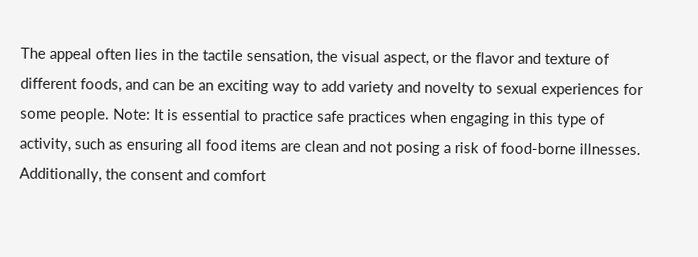The appeal often lies in the tactile sensation, the visual aspect, or the flavor and texture of different foods, and can be an exciting way to add variety and novelty to sexual experiences for some people. Note: It is essential to practice safe practices when engaging in this type of activity, such as ensuring all food items are clean and not posing a risk of food-borne illnesses. Additionally, the consent and comfort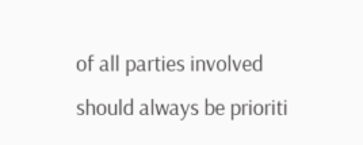of all parties involved should always be prioriti